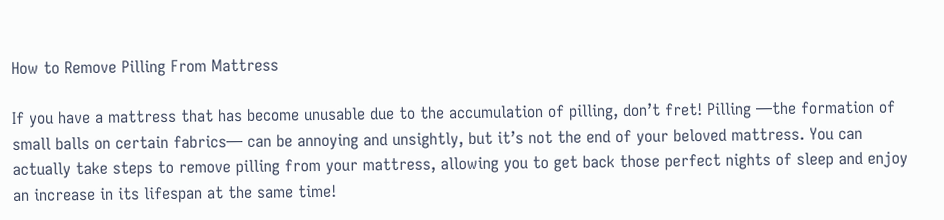How to Remove Pilling From Mattress

If you have a mattress that has become unusable due to the accumulation of pilling, don’t fret! Pilling —the formation of small balls on certain fabrics— can be annoying and unsightly, but it’s not the end of your beloved mattress. You can actually take steps to remove pilling from your mattress, allowing you to get back those perfect nights of sleep and enjoy an increase in its lifespan at the same time!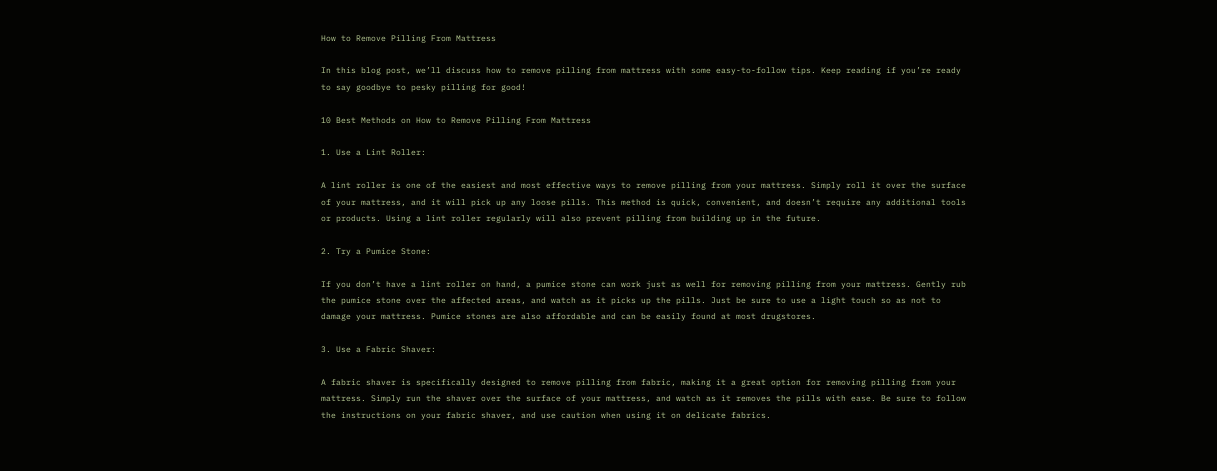How to Remove Pilling From Mattress

In this blog post, we’ll discuss how to remove pilling from mattress with some easy-to-follow tips. Keep reading if you’re ready to say goodbye to pesky pilling for good!

10 Best Methods on How to Remove Pilling From Mattress

1. Use a Lint Roller:

A lint roller is one of the easiest and most effective ways to remove pilling from your mattress. Simply roll it over the surface of your mattress, and it will pick up any loose pills. This method is quick, convenient, and doesn’t require any additional tools or products. Using a lint roller regularly will also prevent pilling from building up in the future.

2. Try a Pumice Stone:

If you don’t have a lint roller on hand, a pumice stone can work just as well for removing pilling from your mattress. Gently rub the pumice stone over the affected areas, and watch as it picks up the pills. Just be sure to use a light touch so as not to damage your mattress. Pumice stones are also affordable and can be easily found at most drugstores.

3. Use a Fabric Shaver:

A fabric shaver is specifically designed to remove pilling from fabric, making it a great option for removing pilling from your mattress. Simply run the shaver over the surface of your mattress, and watch as it removes the pills with ease. Be sure to follow the instructions on your fabric shaver, and use caution when using it on delicate fabrics.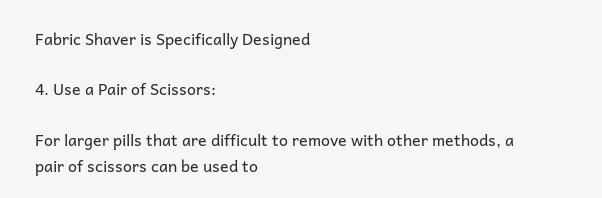Fabric Shaver is Specifically Designed

4. Use a Pair of Scissors:

For larger pills that are difficult to remove with other methods, a pair of scissors can be used to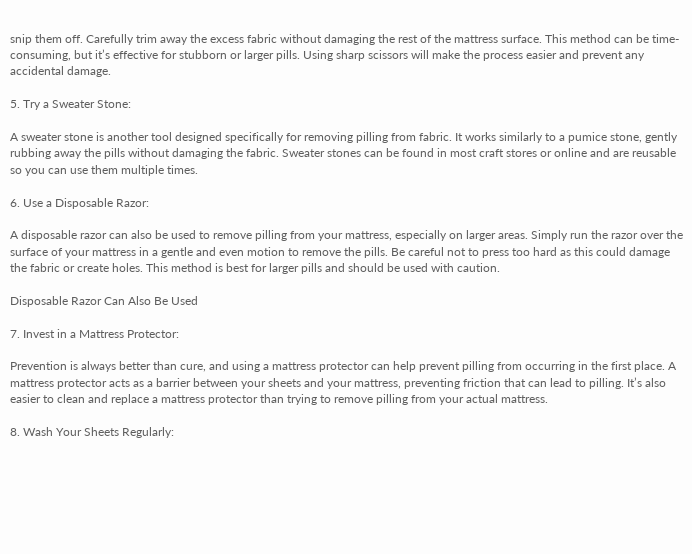snip them off. Carefully trim away the excess fabric without damaging the rest of the mattress surface. This method can be time-consuming, but it’s effective for stubborn or larger pills. Using sharp scissors will make the process easier and prevent any accidental damage.

5. Try a Sweater Stone:

A sweater stone is another tool designed specifically for removing pilling from fabric. It works similarly to a pumice stone, gently rubbing away the pills without damaging the fabric. Sweater stones can be found in most craft stores or online and are reusable so you can use them multiple times.

6. Use a Disposable Razor:

A disposable razor can also be used to remove pilling from your mattress, especially on larger areas. Simply run the razor over the surface of your mattress in a gentle and even motion to remove the pills. Be careful not to press too hard as this could damage the fabric or create holes. This method is best for larger pills and should be used with caution.

Disposable Razor Can Also Be Used

7. Invest in a Mattress Protector:

Prevention is always better than cure, and using a mattress protector can help prevent pilling from occurring in the first place. A mattress protector acts as a barrier between your sheets and your mattress, preventing friction that can lead to pilling. It’s also easier to clean and replace a mattress protector than trying to remove pilling from your actual mattress.

8. Wash Your Sheets Regularly: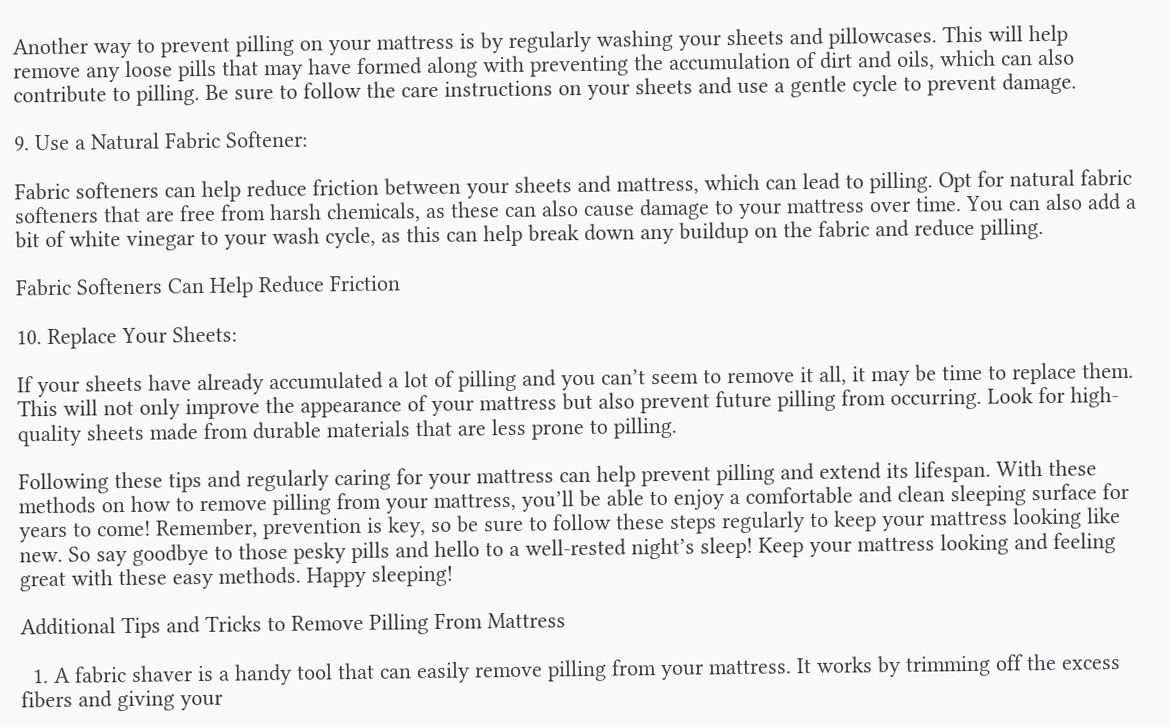Another way to prevent pilling on your mattress is by regularly washing your sheets and pillowcases. This will help remove any loose pills that may have formed along with preventing the accumulation of dirt and oils, which can also contribute to pilling. Be sure to follow the care instructions on your sheets and use a gentle cycle to prevent damage.

9. Use a Natural Fabric Softener:

Fabric softeners can help reduce friction between your sheets and mattress, which can lead to pilling. Opt for natural fabric softeners that are free from harsh chemicals, as these can also cause damage to your mattress over time. You can also add a bit of white vinegar to your wash cycle, as this can help break down any buildup on the fabric and reduce pilling.

Fabric Softeners Can Help Reduce Friction

10. Replace Your Sheets:

If your sheets have already accumulated a lot of pilling and you can’t seem to remove it all, it may be time to replace them. This will not only improve the appearance of your mattress but also prevent future pilling from occurring. Look for high-quality sheets made from durable materials that are less prone to pilling.

Following these tips and regularly caring for your mattress can help prevent pilling and extend its lifespan. With these methods on how to remove pilling from your mattress, you’ll be able to enjoy a comfortable and clean sleeping surface for years to come! Remember, prevention is key, so be sure to follow these steps regularly to keep your mattress looking like new. So say goodbye to those pesky pills and hello to a well-rested night’s sleep! Keep your mattress looking and feeling great with these easy methods. Happy sleeping!

Additional Tips and Tricks to Remove Pilling From Mattress

  1. A fabric shaver is a handy tool that can easily remove pilling from your mattress. It works by trimming off the excess fibers and giving your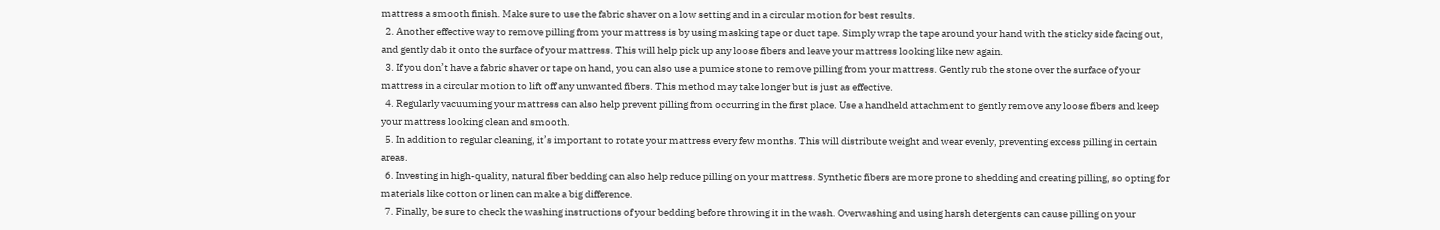mattress a smooth finish. Make sure to use the fabric shaver on a low setting and in a circular motion for best results.
  2. Another effective way to remove pilling from your mattress is by using masking tape or duct tape. Simply wrap the tape around your hand with the sticky side facing out, and gently dab it onto the surface of your mattress. This will help pick up any loose fibers and leave your mattress looking like new again.
  3. If you don’t have a fabric shaver or tape on hand, you can also use a pumice stone to remove pilling from your mattress. Gently rub the stone over the surface of your mattress in a circular motion to lift off any unwanted fibers. This method may take longer but is just as effective.
  4. Regularly vacuuming your mattress can also help prevent pilling from occurring in the first place. Use a handheld attachment to gently remove any loose fibers and keep your mattress looking clean and smooth.
  5. In addition to regular cleaning, it’s important to rotate your mattress every few months. This will distribute weight and wear evenly, preventing excess pilling in certain areas.
  6. Investing in high-quality, natural fiber bedding can also help reduce pilling on your mattress. Synthetic fibers are more prone to shedding and creating pilling, so opting for materials like cotton or linen can make a big difference.
  7. Finally, be sure to check the washing instructions of your bedding before throwing it in the wash. Overwashing and using harsh detergents can cause pilling on your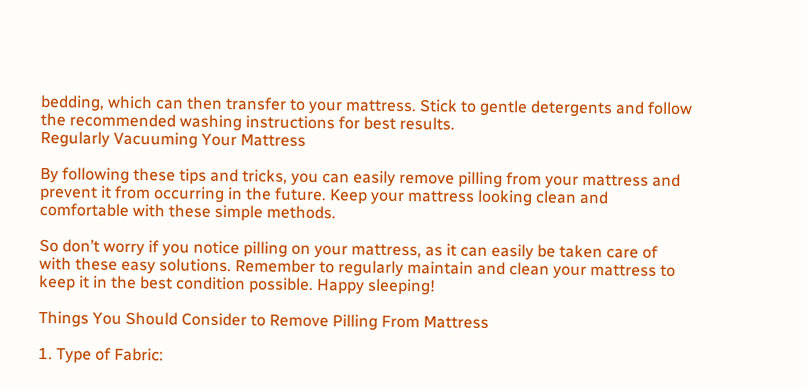bedding, which can then transfer to your mattress. Stick to gentle detergents and follow the recommended washing instructions for best results.
Regularly Vacuuming Your Mattress

By following these tips and tricks, you can easily remove pilling from your mattress and prevent it from occurring in the future. Keep your mattress looking clean and comfortable with these simple methods.

So don’t worry if you notice pilling on your mattress, as it can easily be taken care of with these easy solutions. Remember to regularly maintain and clean your mattress to keep it in the best condition possible. Happy sleeping!

Things You Should Consider to Remove Pilling From Mattress

1. Type of Fabric: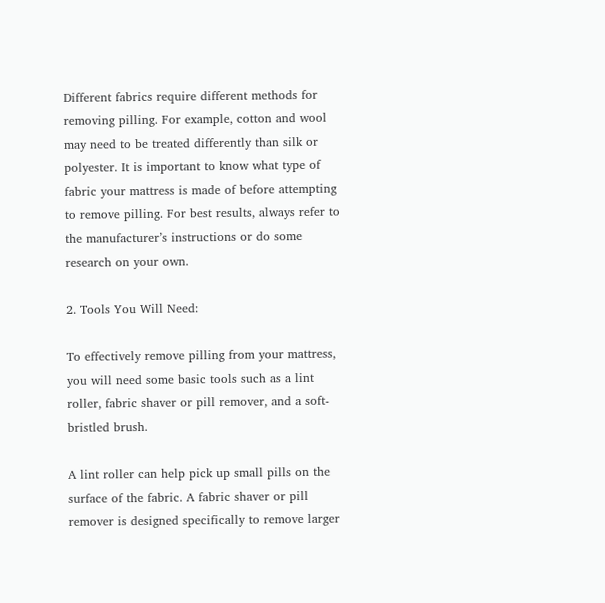Different fabrics require different methods for removing pilling. For example, cotton and wool may need to be treated differently than silk or polyester. It is important to know what type of fabric your mattress is made of before attempting to remove pilling. For best results, always refer to the manufacturer’s instructions or do some research on your own.

2. Tools You Will Need:

To effectively remove pilling from your mattress, you will need some basic tools such as a lint roller, fabric shaver or pill remover, and a soft-bristled brush.

A lint roller can help pick up small pills on the surface of the fabric. A fabric shaver or pill remover is designed specifically to remove larger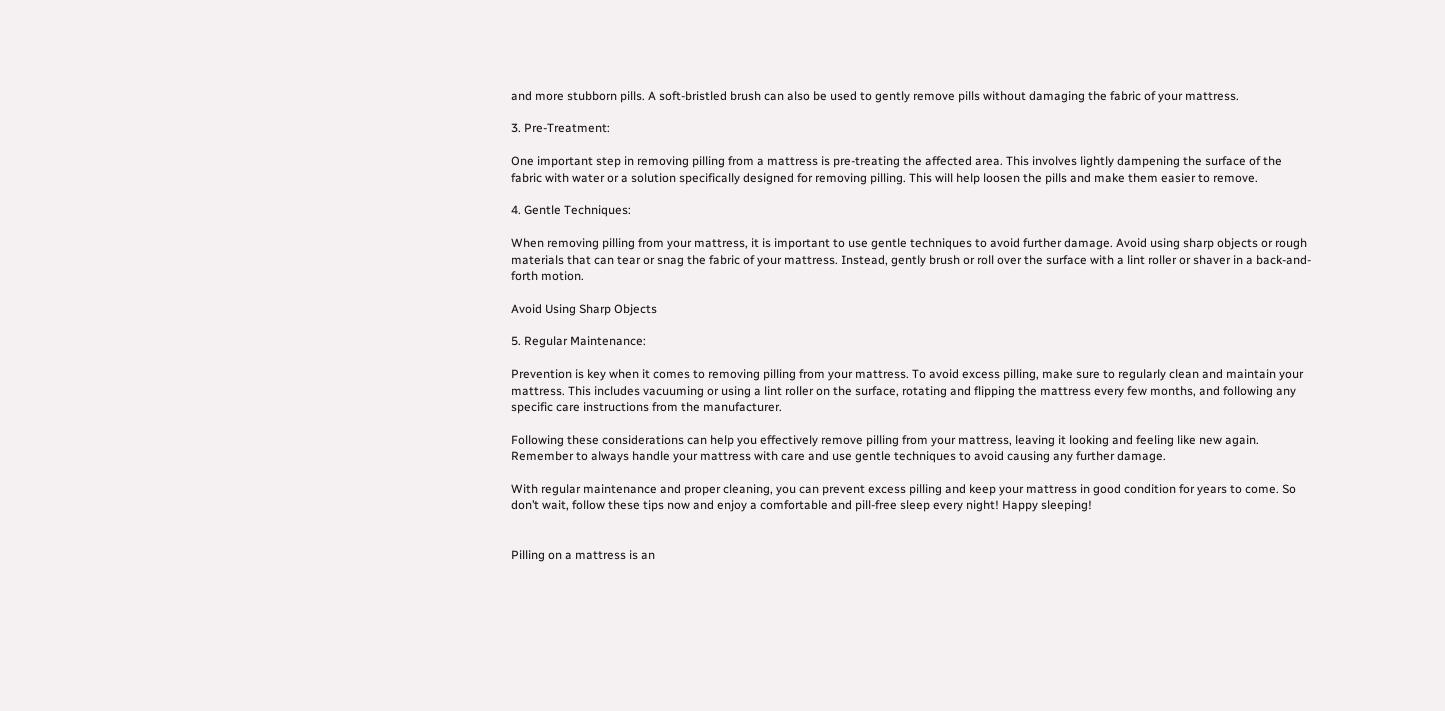and more stubborn pills. A soft-bristled brush can also be used to gently remove pills without damaging the fabric of your mattress.

3. Pre-Treatment:

One important step in removing pilling from a mattress is pre-treating the affected area. This involves lightly dampening the surface of the fabric with water or a solution specifically designed for removing pilling. This will help loosen the pills and make them easier to remove.

4. Gentle Techniques:

When removing pilling from your mattress, it is important to use gentle techniques to avoid further damage. Avoid using sharp objects or rough materials that can tear or snag the fabric of your mattress. Instead, gently brush or roll over the surface with a lint roller or shaver in a back-and-forth motion.

Avoid Using Sharp Objects

5. Regular Maintenance:

Prevention is key when it comes to removing pilling from your mattress. To avoid excess pilling, make sure to regularly clean and maintain your mattress. This includes vacuuming or using a lint roller on the surface, rotating and flipping the mattress every few months, and following any specific care instructions from the manufacturer.

Following these considerations can help you effectively remove pilling from your mattress, leaving it looking and feeling like new again. Remember to always handle your mattress with care and use gentle techniques to avoid causing any further damage.

With regular maintenance and proper cleaning, you can prevent excess pilling and keep your mattress in good condition for years to come. So don’t wait, follow these tips now and enjoy a comfortable and pill-free sleep every night! Happy sleeping!


Pilling on a mattress is an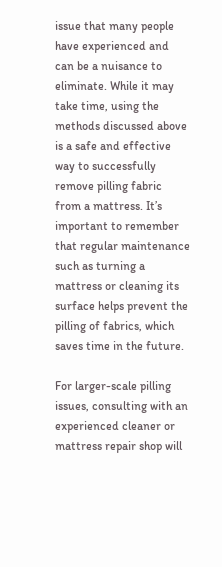issue that many people have experienced and can be a nuisance to eliminate. While it may take time, using the methods discussed above is a safe and effective way to successfully remove pilling fabric from a mattress. It’s important to remember that regular maintenance such as turning a mattress or cleaning its surface helps prevent the pilling of fabrics, which saves time in the future.

For larger-scale pilling issues, consulting with an experienced cleaner or mattress repair shop will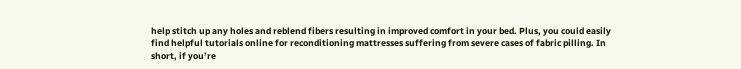help stitch up any holes and reblend fibers resulting in improved comfort in your bed. Plus, you could easily find helpful tutorials online for reconditioning mattresses suffering from severe cases of fabric pilling. In short, if you’re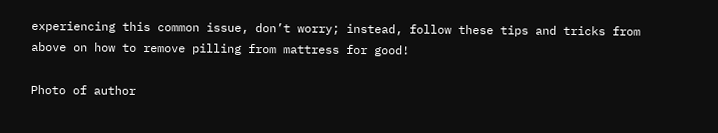experiencing this common issue, don’t worry; instead, follow these tips and tricks from above on how to remove pilling from mattress for good!

Photo of author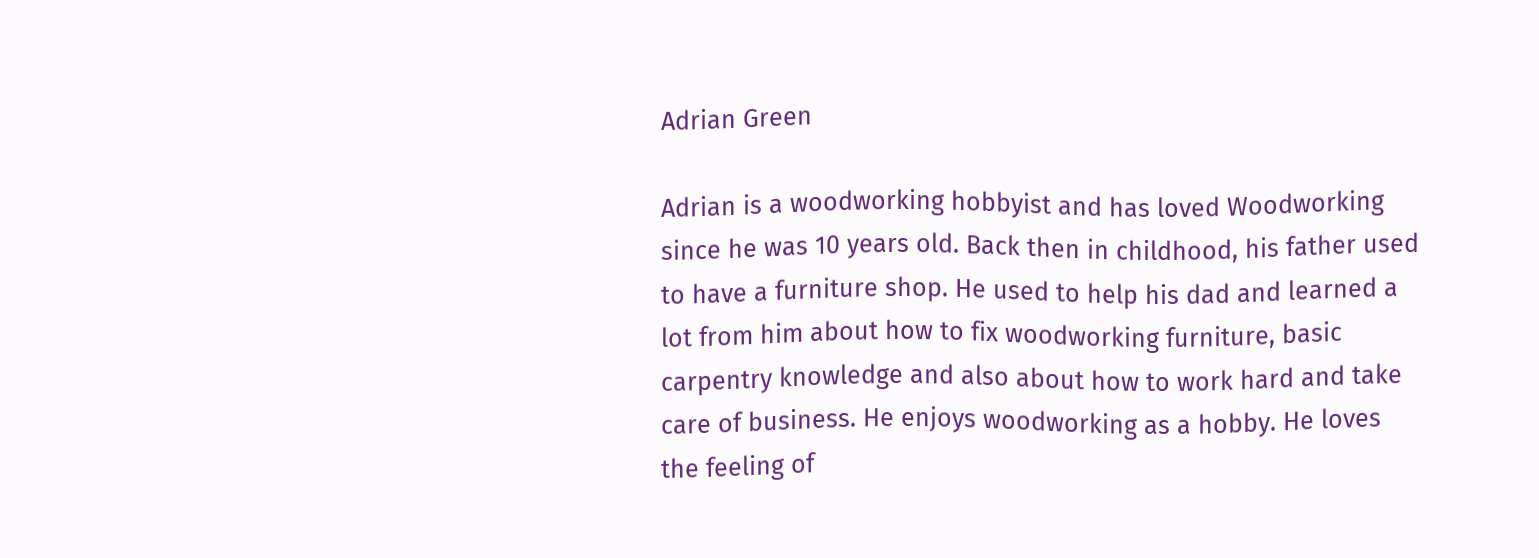Adrian Green

Adrian is a woodworking hobbyist and has loved Woodworking since he was 10 years old. Back then in childhood, his father used to have a furniture shop. He used to help his dad and learned a lot from him about how to fix woodworking furniture, basic carpentry knowledge and also about how to work hard and take care of business. He enjoys woodworking as a hobby. He loves the feeling of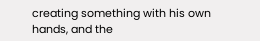creating something with his own hands, and the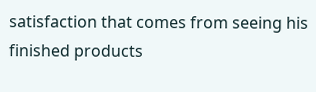satisfaction that comes from seeing his finished products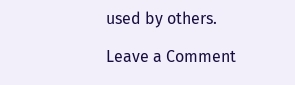used by others.

Leave a Comment